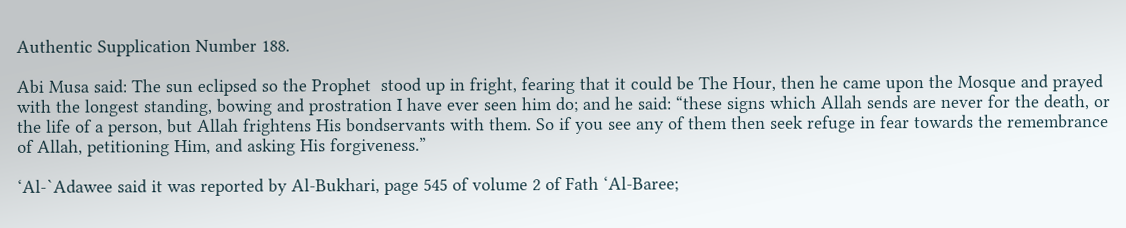Authentic Supplication Number 188.

Abi Musa said: The sun eclipsed so the Prophet  stood up in fright, fearing that it could be The Hour, then he came upon the Mosque and prayed with the longest standing, bowing and prostration I have ever seen him do; and he said: “these signs which Allah sends are never for the death, or the life of a person, but Allah frightens His bondservants with them. So if you see any of them then seek refuge in fear towards the remembrance of Allah, petitioning Him, and asking His forgiveness.”

‘Al-`Adawee said it was reported by Al-Bukhari, page 545 of volume 2 of Fath ‘Al-Baree;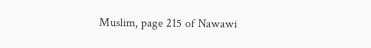Muslim, page 215 of Nawawi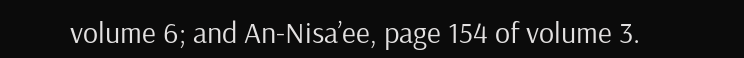volume 6; and An-Nisa’ee, page 154 of volume 3.